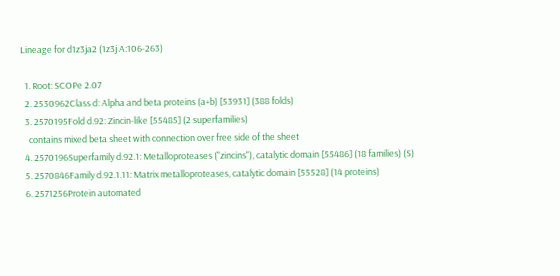Lineage for d1z3ja2 (1z3j A:106-263)

  1. Root: SCOPe 2.07
  2. 2530962Class d: Alpha and beta proteins (a+b) [53931] (388 folds)
  3. 2570195Fold d.92: Zincin-like [55485] (2 superfamilies)
    contains mixed beta sheet with connection over free side of the sheet
  4. 2570196Superfamily d.92.1: Metalloproteases ("zincins"), catalytic domain [55486] (18 families) (S)
  5. 2570846Family d.92.1.11: Matrix metalloproteases, catalytic domain [55528] (14 proteins)
  6. 2571256Protein automated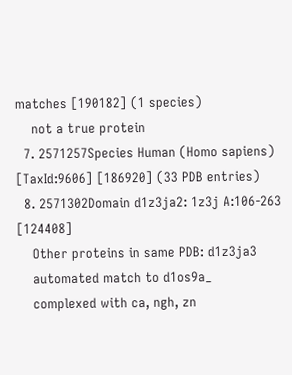matches [190182] (1 species)
    not a true protein
  7. 2571257Species Human (Homo sapiens) [TaxId:9606] [186920] (33 PDB entries)
  8. 2571302Domain d1z3ja2: 1z3j A:106-263 [124408]
    Other proteins in same PDB: d1z3ja3
    automated match to d1os9a_
    complexed with ca, ngh, zn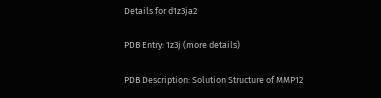Details for d1z3ja2

PDB Entry: 1z3j (more details)

PDB Description: Solution Structure of MMP12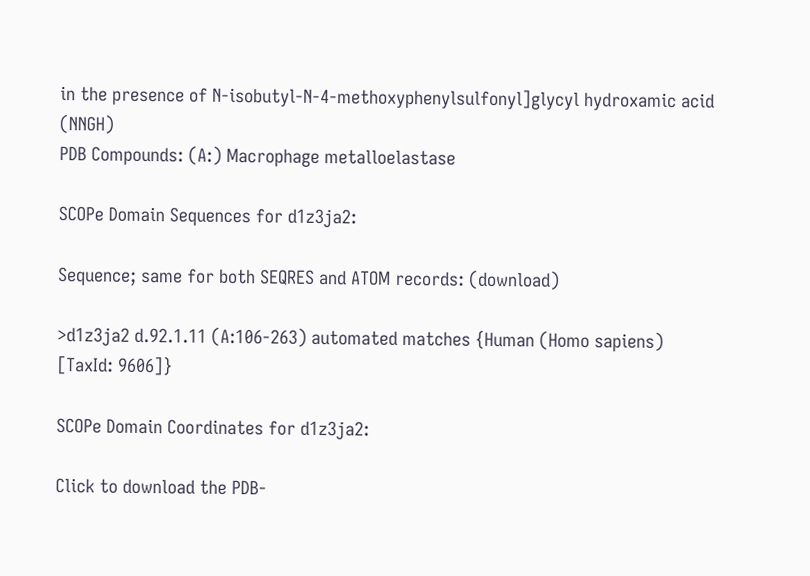in the presence of N-isobutyl-N-4-methoxyphenylsulfonyl]glycyl hydroxamic acid (NNGH)
PDB Compounds: (A:) Macrophage metalloelastase

SCOPe Domain Sequences for d1z3ja2:

Sequence; same for both SEQRES and ATOM records: (download)

>d1z3ja2 d.92.1.11 (A:106-263) automated matches {Human (Homo sapiens) [TaxId: 9606]}

SCOPe Domain Coordinates for d1z3ja2:

Click to download the PDB-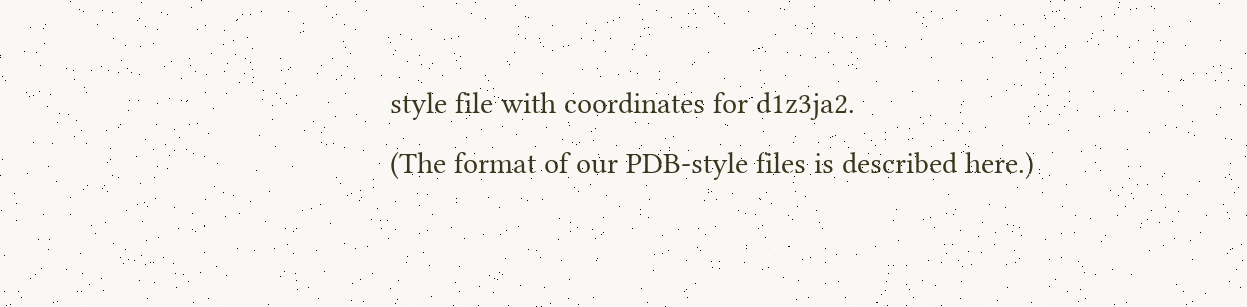style file with coordinates for d1z3ja2.
(The format of our PDB-style files is described here.)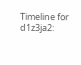Timeline for d1z3ja2: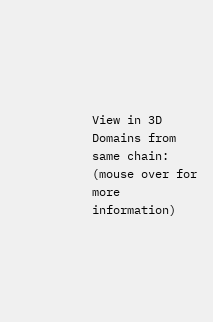View in 3D
Domains from same chain:
(mouse over for more information)